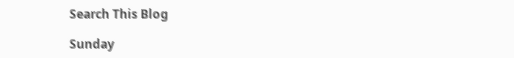Search This Blog

Sunday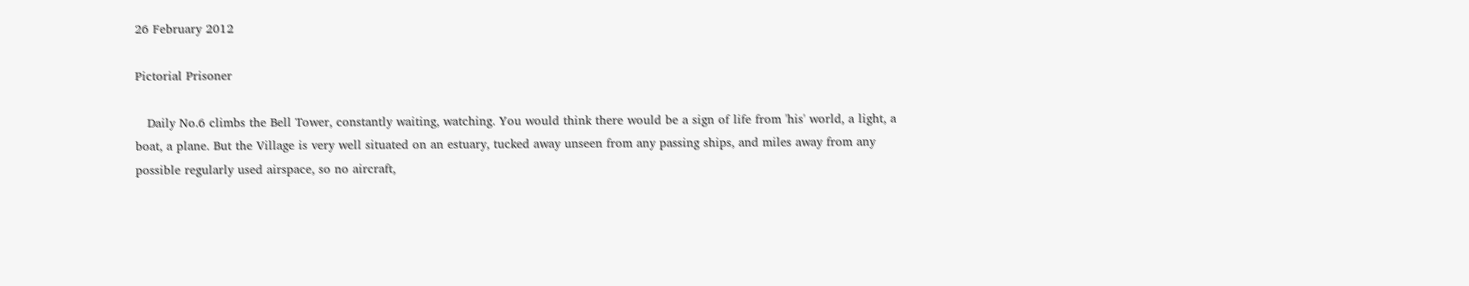26 February 2012

Pictorial Prisoner

   Daily No.6 climbs the Bell Tower, constantly waiting, watching. You would think there would be a sign of life from 'his' world, a light, a boat, a plane. But the Village is very well situated on an estuary, tucked away unseen from any passing ships, and miles away from any possible regularly used airspace, so no aircraft,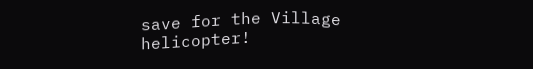save for the Village helicopter!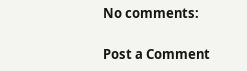No comments:

Post a Comment